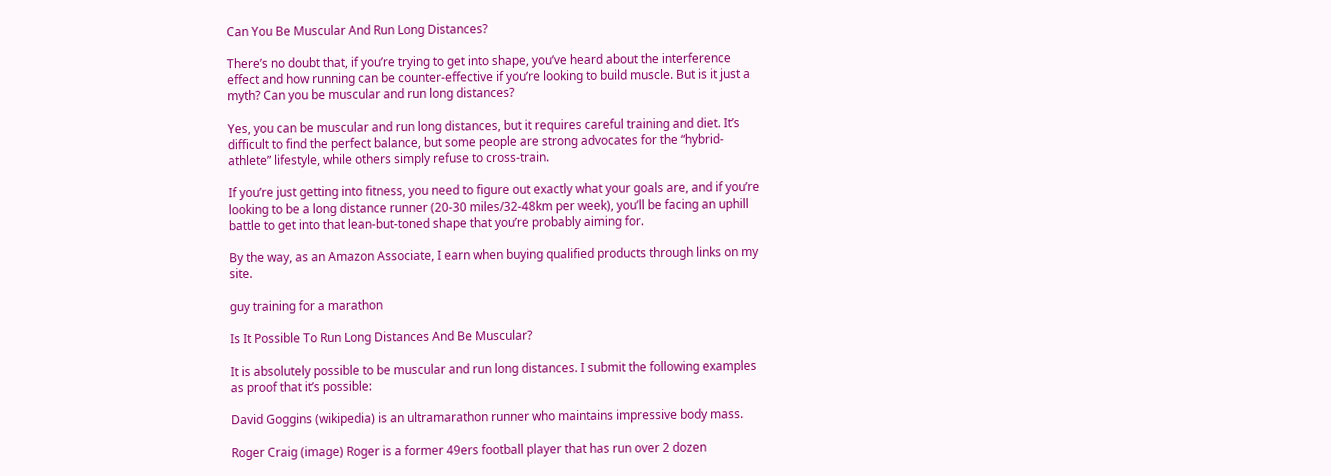Can You Be Muscular And Run Long Distances?

There’s no doubt that, if you’re trying to get into shape, you’ve heard about the interference effect and how running can be counter-effective if you’re looking to build muscle. But is it just a myth? Can you be muscular and run long distances?

Yes, you can be muscular and run long distances, but it requires careful training and diet. It’s difficult to find the perfect balance, but some people are strong advocates for the “hybrid-athlete” lifestyle, while others simply refuse to cross-train.

If you’re just getting into fitness, you need to figure out exactly what your goals are, and if you’re looking to be a long distance runner (20-30 miles/32-48km per week), you’ll be facing an uphill battle to get into that lean-but-toned shape that you’re probably aiming for.

By the way, as an Amazon Associate, I earn when buying qualified products through links on my site.

guy training for a marathon

Is It Possible To Run Long Distances And Be Muscular?

It is absolutely possible to be muscular and run long distances. I submit the following examples as proof that it’s possible:

David Goggins (wikipedia) is an ultramarathon runner who maintains impressive body mass.

Roger Craig (image) Roger is a former 49ers football player that has run over 2 dozen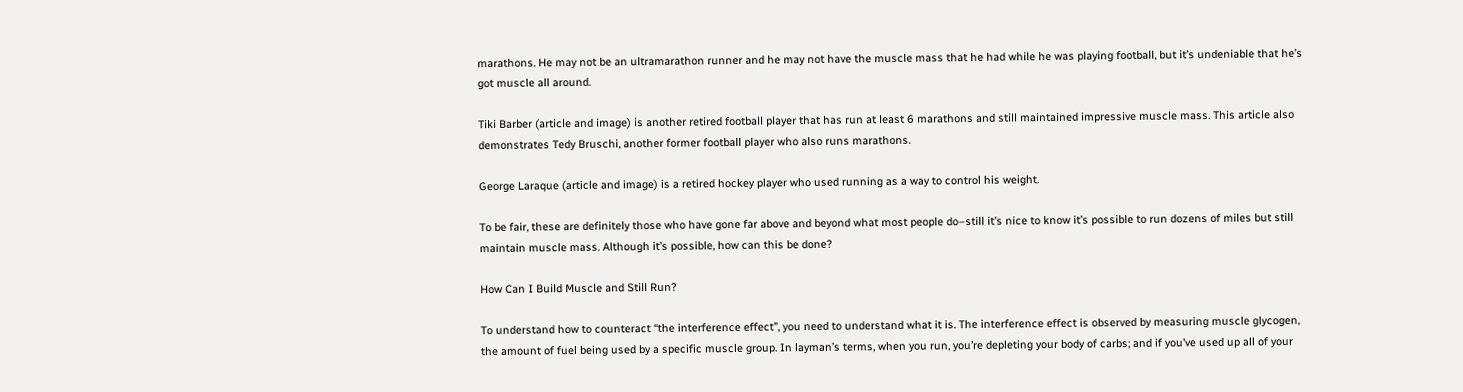marathons. He may not be an ultramarathon runner and he may not have the muscle mass that he had while he was playing football, but it’s undeniable that he’s got muscle all around.

Tiki Barber (article and image) is another retired football player that has run at least 6 marathons and still maintained impressive muscle mass. This article also demonstrates Tedy Bruschi, another former football player who also runs marathons.

George Laraque (article and image) is a retired hockey player who used running as a way to control his weight.

To be fair, these are definitely those who have gone far above and beyond what most people do–still it’s nice to know it’s possible to run dozens of miles but still maintain muscle mass. Although it’s possible, how can this be done?

How Can I Build Muscle and Still Run?

To understand how to counteract “the interference effect”, you need to understand what it is. The interference effect is observed by measuring muscle glycogen, the amount of fuel being used by a specific muscle group. In layman’s terms, when you run, you’re depleting your body of carbs; and if you’ve used up all of your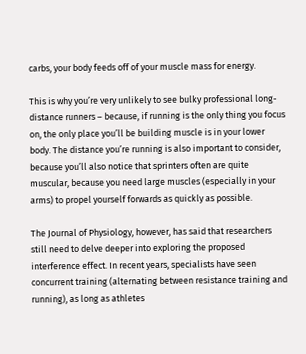carbs, your body feeds off of your muscle mass for energy.

This is why you’re very unlikely to see bulky professional long-distance runners – because, if running is the only thing you focus on, the only place you’ll be building muscle is in your lower body. The distance you’re running is also important to consider, because you’ll also notice that sprinters often are quite muscular, because you need large muscles (especially in your arms) to propel yourself forwards as quickly as possible.

The Journal of Physiology, however, has said that researchers still need to delve deeper into exploring the proposed interference effect. In recent years, specialists have seen concurrent training (alternating between resistance training and running), as long as athletes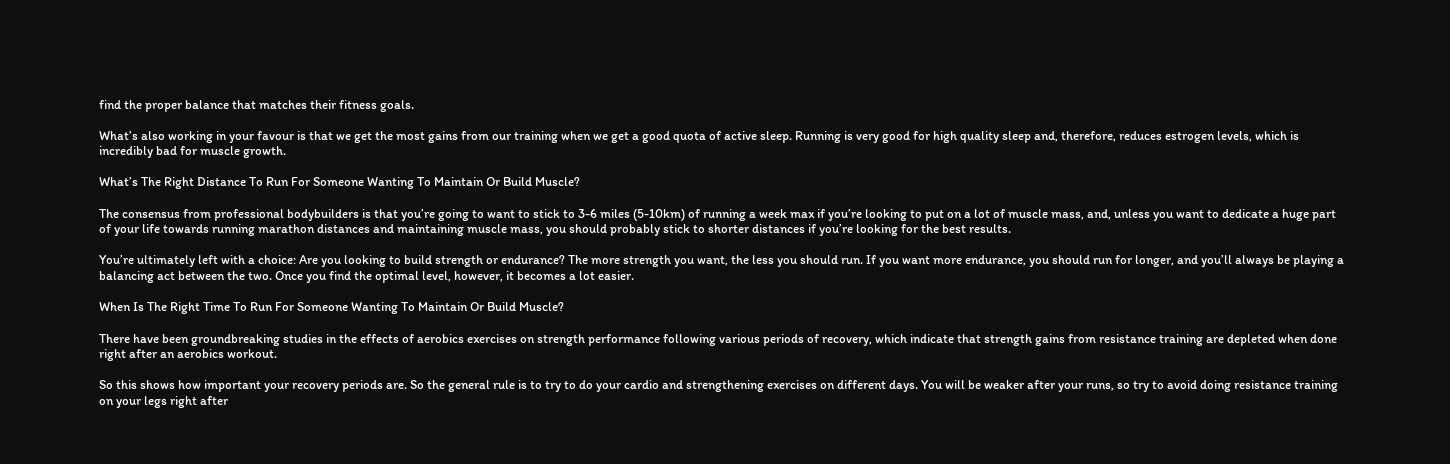find the proper balance that matches their fitness goals.

What’s also working in your favour is that we get the most gains from our training when we get a good quota of active sleep. Running is very good for high quality sleep and, therefore, reduces estrogen levels, which is incredibly bad for muscle growth.

What’s The Right Distance To Run For Someone Wanting To Maintain Or Build Muscle?

The consensus from professional bodybuilders is that you’re going to want to stick to 3-6 miles (5-10km) of running a week max if you’re looking to put on a lot of muscle mass, and, unless you want to dedicate a huge part of your life towards running marathon distances and maintaining muscle mass, you should probably stick to shorter distances if you’re looking for the best results.

You’re ultimately left with a choice: Are you looking to build strength or endurance? The more strength you want, the less you should run. If you want more endurance, you should run for longer, and you’ll always be playing a balancing act between the two. Once you find the optimal level, however, it becomes a lot easier.

When Is The Right Time To Run For Someone Wanting To Maintain Or Build Muscle?

There have been groundbreaking studies in the effects of aerobics exercises on strength performance following various periods of recovery, which indicate that strength gains from resistance training are depleted when done right after an aerobics workout.

So this shows how important your recovery periods are. So the general rule is to try to do your cardio and strengthening exercises on different days. You will be weaker after your runs, so try to avoid doing resistance training on your legs right after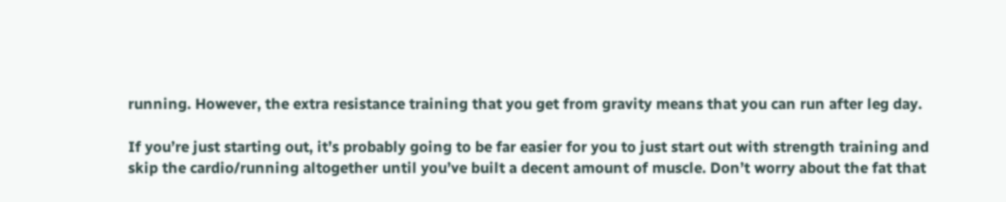running. However, the extra resistance training that you get from gravity means that you can run after leg day.

If you’re just starting out, it’s probably going to be far easier for you to just start out with strength training and skip the cardio/running altogether until you’ve built a decent amount of muscle. Don’t worry about the fat that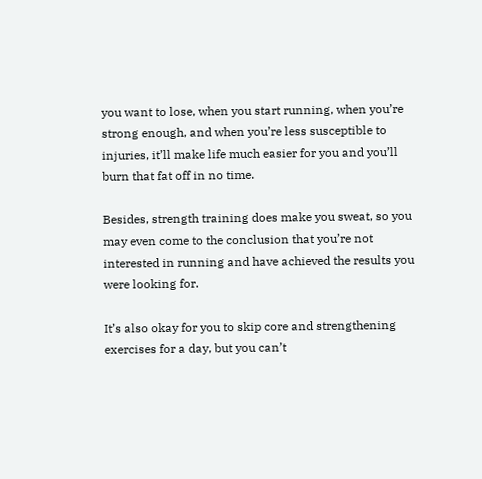you want to lose, when you start running, when you’re strong enough, and when you’re less susceptible to injuries, it’ll make life much easier for you and you’ll burn that fat off in no time.

Besides, strength training does make you sweat, so you may even come to the conclusion that you’re not interested in running and have achieved the results you were looking for.

It’s also okay for you to skip core and strengthening exercises for a day, but you can’t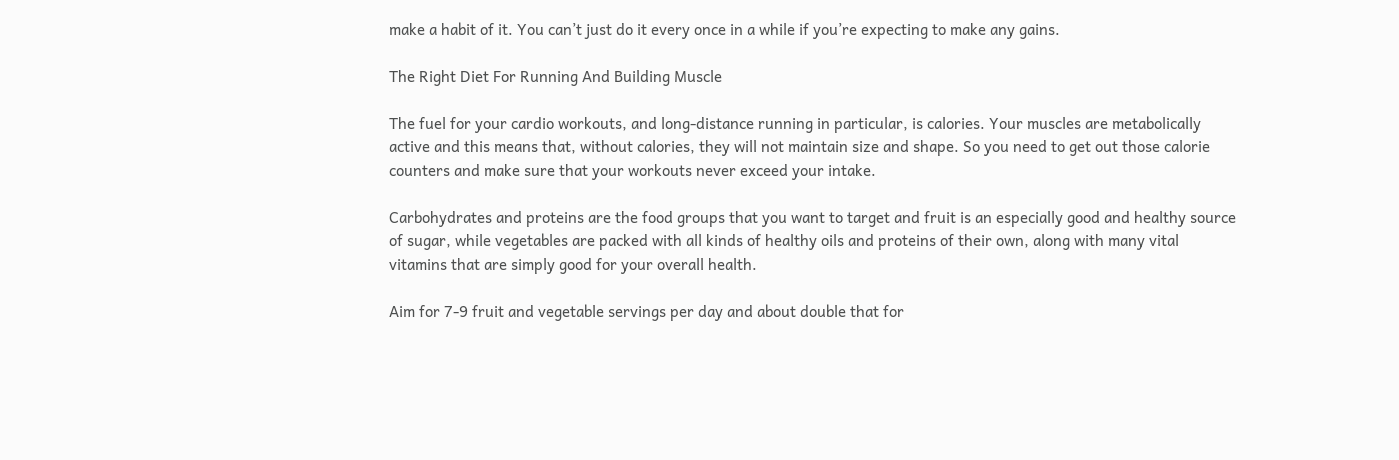make a habit of it. You can’t just do it every once in a while if you’re expecting to make any gains.

The Right Diet For Running And Building Muscle

The fuel for your cardio workouts, and long-distance running in particular, is calories. Your muscles are metabolically active and this means that, without calories, they will not maintain size and shape. So you need to get out those calorie counters and make sure that your workouts never exceed your intake.

Carbohydrates and proteins are the food groups that you want to target and fruit is an especially good and healthy source of sugar, while vegetables are packed with all kinds of healthy oils and proteins of their own, along with many vital vitamins that are simply good for your overall health.

Aim for 7-9 fruit and vegetable servings per day and about double that for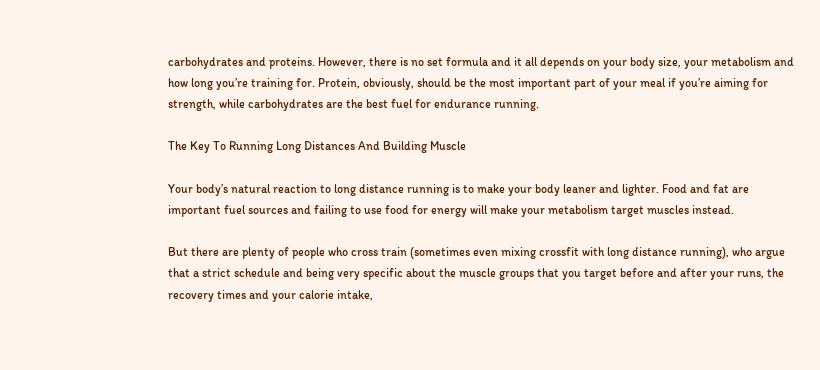carbohydrates and proteins. However, there is no set formula and it all depends on your body size, your metabolism and how long you’re training for. Protein, obviously, should be the most important part of your meal if you’re aiming for strength, while carbohydrates are the best fuel for endurance running.

The Key To Running Long Distances And Building Muscle

Your body’s natural reaction to long distance running is to make your body leaner and lighter. Food and fat are important fuel sources and failing to use food for energy will make your metabolism target muscles instead.

But there are plenty of people who cross train (sometimes even mixing crossfit with long distance running), who argue that a strict schedule and being very specific about the muscle groups that you target before and after your runs, the recovery times and your calorie intake,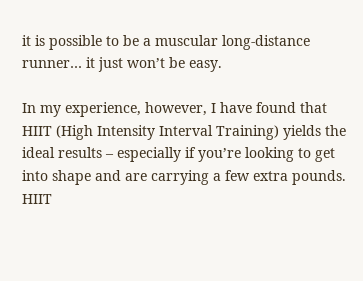it is possible to be a muscular long-distance runner… it just won’t be easy.

In my experience, however, I have found that HIIT (High Intensity Interval Training) yields the ideal results – especially if you’re looking to get into shape and are carrying a few extra pounds. HIIT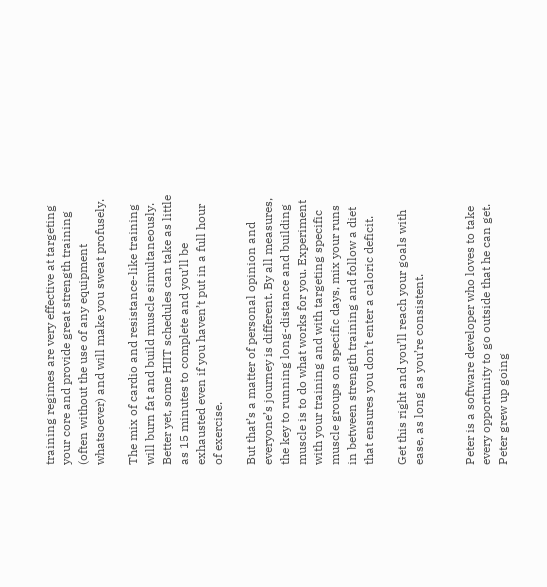training regimes are very effective at targeting your core and provide great strength training (often without the use of any equipment whatsoever) and will make you sweat profusely.

The mix of cardio and resistance-like training will burn fat and build muscle simultaneously. Better yet, some HIIT schedules can take as little as 15 minutes to complete and you’ll be exhausted even if you haven’t put in a full hour of exercise.

But that’s a matter of personal opinion and everyone’s journey is different. By all measures, the key to running long-distance and building muscle is to do what works for you. Experiment with your training and with targeting specific muscle groups on specific days, mix your runs in between strength training and follow a diet that ensures you don’t enter a caloric deficit.

Get this right and you’ll reach your goals with ease, as long as you’re consistent.


Peter is a software developer who loves to take every opportunity to go outside that he can get. Peter grew up going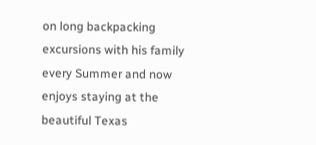on long backpacking excursions with his family every Summer and now enjoys staying at the beautiful Texas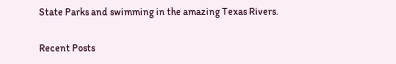State Parks and swimming in the amazing Texas Rivers.

Recent Posts